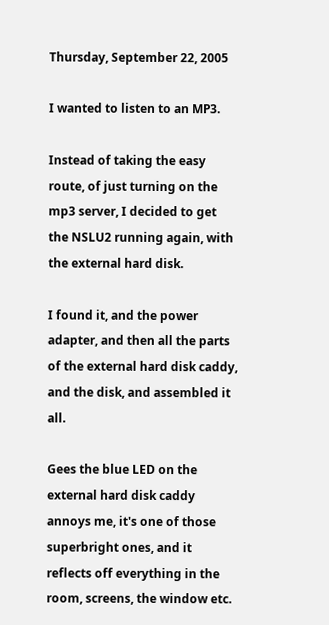Thursday, September 22, 2005

I wanted to listen to an MP3.

Instead of taking the easy route, of just turning on the mp3 server, I decided to get the NSLU2 running again, with the external hard disk.

I found it, and the power adapter, and then all the parts of the external hard disk caddy, and the disk, and assembled it all.

Gees the blue LED on the external hard disk caddy annoys me, it's one of those superbright ones, and it reflects off everything in the room, screens, the window etc.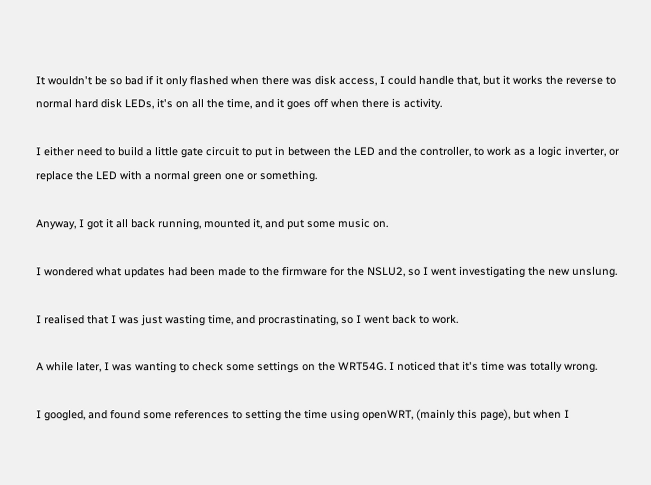It wouldn't be so bad if it only flashed when there was disk access, I could handle that, but it works the reverse to normal hard disk LEDs, it's on all the time, and it goes off when there is activity.

I either need to build a little gate circuit to put in between the LED and the controller, to work as a logic inverter, or replace the LED with a normal green one or something.

Anyway, I got it all back running, mounted it, and put some music on.

I wondered what updates had been made to the firmware for the NSLU2, so I went investigating the new unslung.

I realised that I was just wasting time, and procrastinating, so I went back to work.

A while later, I was wanting to check some settings on the WRT54G. I noticed that it's time was totally wrong.

I googled, and found some references to setting the time using openWRT, (mainly this page), but when I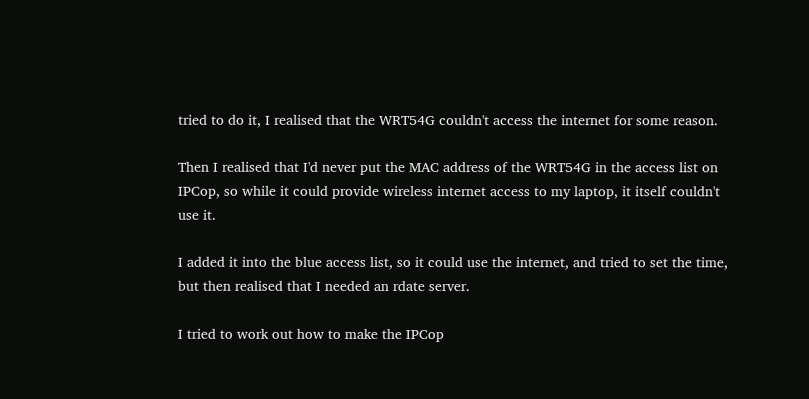tried to do it, I realised that the WRT54G couldn't access the internet for some reason.

Then I realised that I'd never put the MAC address of the WRT54G in the access list on IPCop, so while it could provide wireless internet access to my laptop, it itself couldn't use it.

I added it into the blue access list, so it could use the internet, and tried to set the time, but then realised that I needed an rdate server.

I tried to work out how to make the IPCop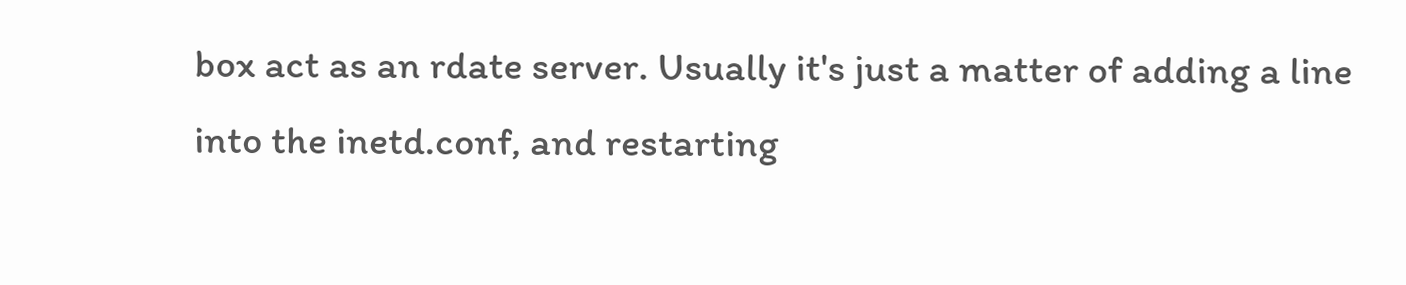box act as an rdate server. Usually it's just a matter of adding a line into the inetd.conf, and restarting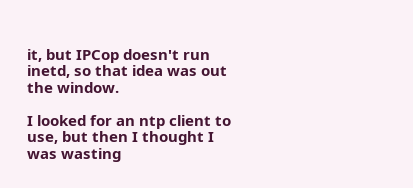it, but IPCop doesn't run inetd, so that idea was out the window.

I looked for an ntp client to use, but then I thought I was wasting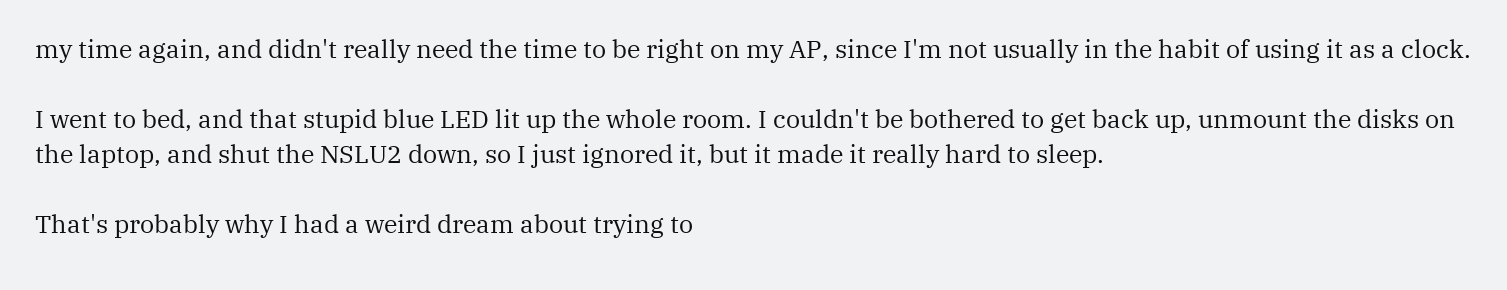my time again, and didn't really need the time to be right on my AP, since I'm not usually in the habit of using it as a clock.

I went to bed, and that stupid blue LED lit up the whole room. I couldn't be bothered to get back up, unmount the disks on the laptop, and shut the NSLU2 down, so I just ignored it, but it made it really hard to sleep.

That's probably why I had a weird dream about trying to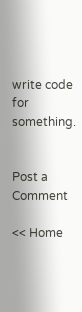write code for something.


Post a Comment

<< Home